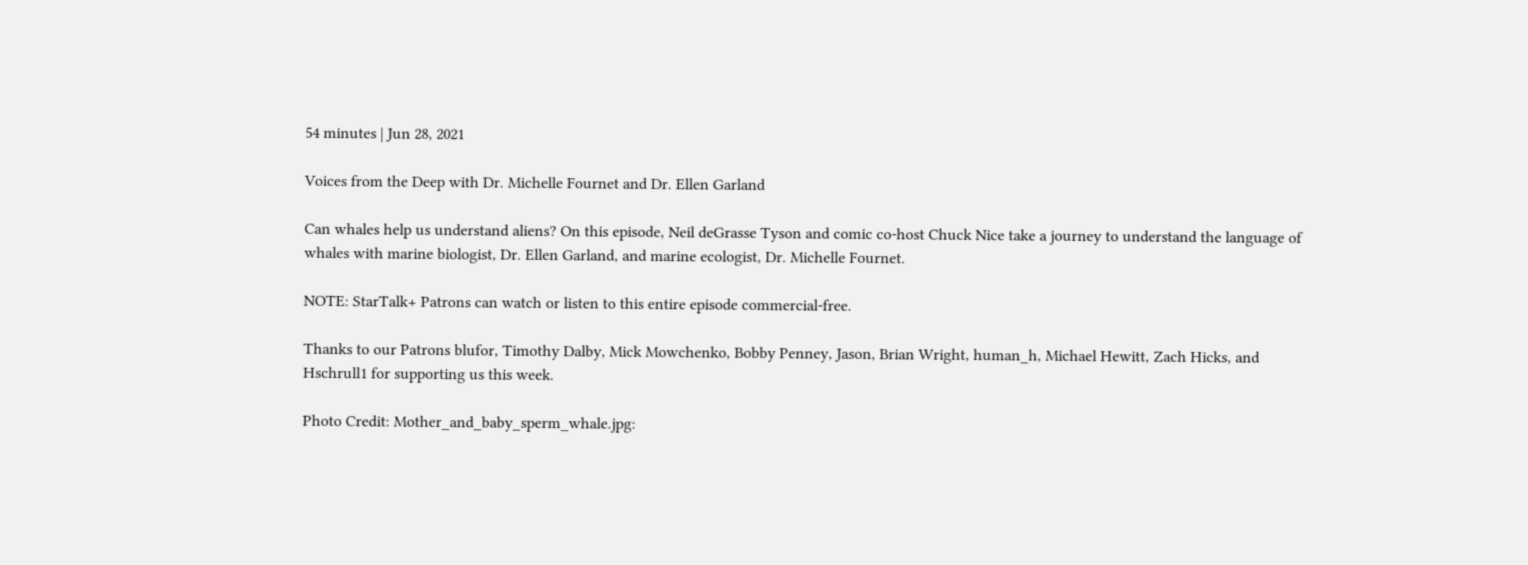54 minutes | Jun 28, 2021

Voices from the Deep with Dr. Michelle Fournet and Dr. Ellen Garland

Can whales help us understand aliens? On this episode, Neil deGrasse Tyson and comic co-host Chuck Nice take a journey to understand the language of whales with marine biologist, Dr. Ellen Garland, and marine ecologist, Dr. Michelle Fournet.

NOTE: StarTalk+ Patrons can watch or listen to this entire episode commercial-free.

Thanks to our Patrons blufor, Timothy Dalby, Mick Mowchenko, Bobby Penney, Jason, Brian Wright, human_h, Michael Hewitt, Zach Hicks, and Hschrull1 for supporting us this week.

Photo Credit: Mother_and_baby_sperm_whale.jpg: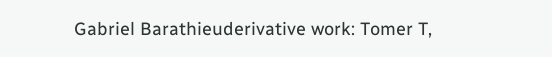Gabriel Barathieuderivative work: Tomer T,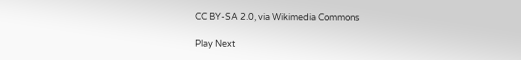CC BY-SA 2.0, via Wikimedia Commons

Play Next